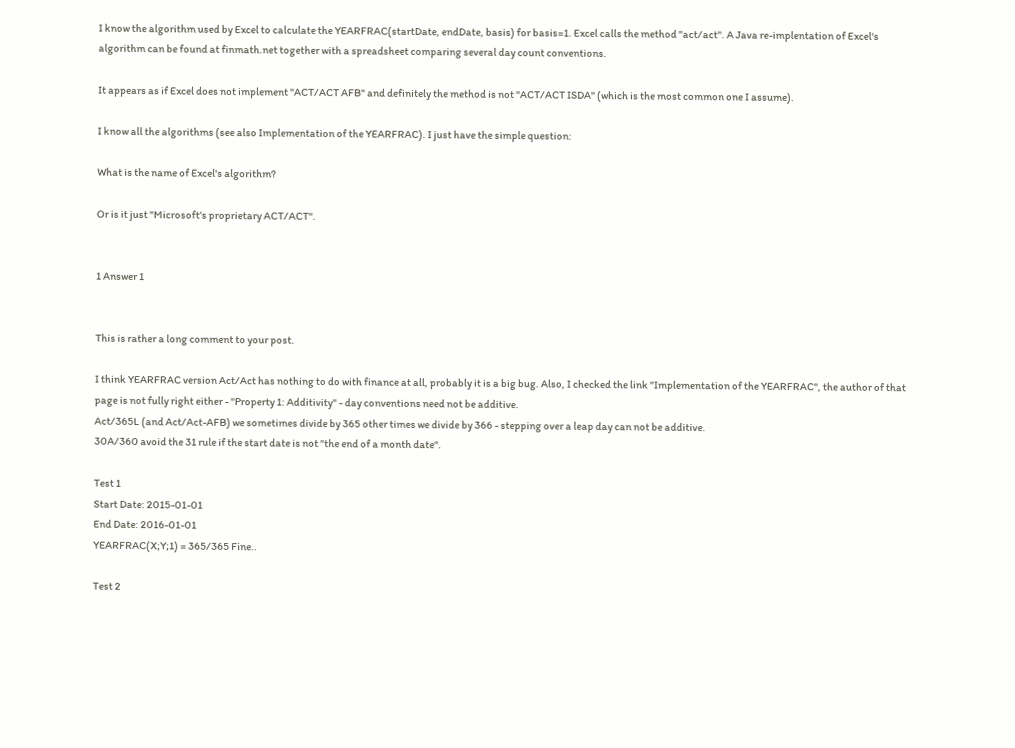I know the algorithm used by Excel to calculate the YEARFRAC(startDate, endDate, basis) for basis=1. Excel calls the method "act/act". A Java re-implentation of Excel's algorithm can be found at finmath.net together with a spreadsheet comparing several day count conventions.

It appears as if Excel does not implement "ACT/ACT AFB" and definitely the method is not "ACT/ACT ISDA" (which is the most common one I assume).

I know all the algorithms (see also Implementation of the YEARFRAC). I just have the simple question:

What is the name of Excel's algorithm?

Or is it just "Microsoft's proprietary ACT/ACT".


1 Answer 1


This is rather a long comment to your post.

I think YEARFRAC version Act/Act has nothing to do with finance at all, probably it is a big bug. Also, I checked the link "Implementation of the YEARFRAC", the author of that page is not fully right either - "Property 1: Additivity" - day conventions need not be additive.
Act/365L (and Act/Act-AFB) we sometimes divide by 365 other times we divide by 366 - stepping over a leap day can not be additive.
30A/360 avoid the 31 rule if the start date is not "the end of a month date".

Test 1
Start Date: 2015-01-01
End Date: 2016-01-01
YEARFRAC(X;Y;1) = 365/365 Fine..

Test 2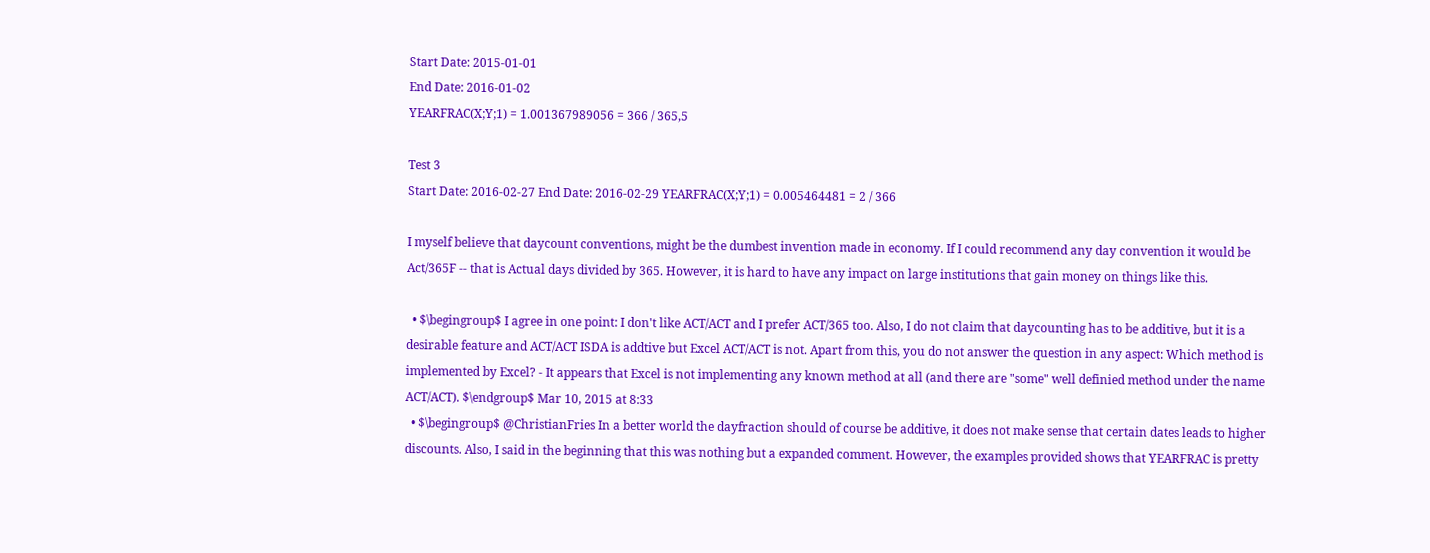Start Date: 2015-01-01
End Date: 2016-01-02
YEARFRAC(X;Y;1) = 1.001367989056 = 366 / 365,5

Test 3
Start Date: 2016-02-27 End Date: 2016-02-29 YEARFRAC(X;Y;1) = 0.005464481 = 2 / 366

I myself believe that daycount conventions, might be the dumbest invention made in economy. If I could recommend any day convention it would be Act/365F -- that is Actual days divided by 365. However, it is hard to have any impact on large institutions that gain money on things like this.

  • $\begingroup$ I agree in one point: I don't like ACT/ACT and I prefer ACT/365 too. Also, I do not claim that daycounting has to be additive, but it is a desirable feature and ACT/ACT ISDA is addtive but Excel ACT/ACT is not. Apart from this, you do not answer the question in any aspect: Which method is implemented by Excel? - It appears that Excel is not implementing any known method at all (and there are "some" well definied method under the name ACT/ACT). $\endgroup$ Mar 10, 2015 at 8:33
  • $\begingroup$ @ChristianFries In a better world the dayfraction should of course be additive, it does not make sense that certain dates leads to higher discounts. Also, I said in the beginning that this was nothing but a expanded comment. However, the examples provided shows that YEARFRAC is pretty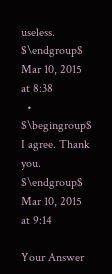useless. $\endgroup$ Mar 10, 2015 at 8:38
  • $\begingroup$ I agree. Thank you. $\endgroup$ Mar 10, 2015 at 9:14

Your Answer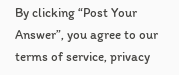By clicking “Post Your Answer”, you agree to our terms of service, privacy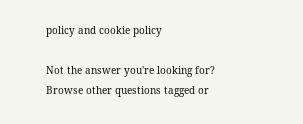policy and cookie policy

Not the answer you're looking for? Browse other questions tagged or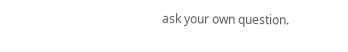ask your own question.